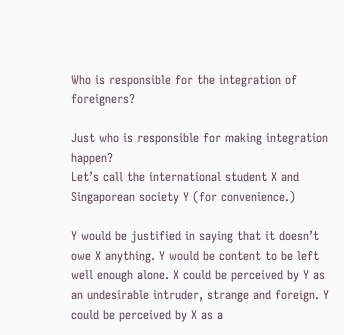Who is responsible for the integration of foreigners?

Just who is responsible for making integration happen?
Let’s call the international student X and Singaporean society Y (for convenience.)

Y would be justified in saying that it doesn’t owe X anything. Y would be content to be left well enough alone. X could be perceived by Y as an undesirable intruder, strange and foreign. Y could be perceived by X as a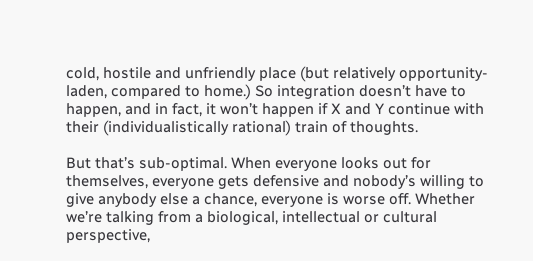cold, hostile and unfriendly place (but relatively opportunity-laden, compared to home.) So integration doesn’t have to happen, and in fact, it won’t happen if X and Y continue with their (individualistically rational) train of thoughts.

But that’s sub-optimal. When everyone looks out for themselves, everyone gets defensive and nobody’s willing to give anybody else a chance, everyone is worse off. Whether we’re talking from a biological, intellectual or cultural perspective,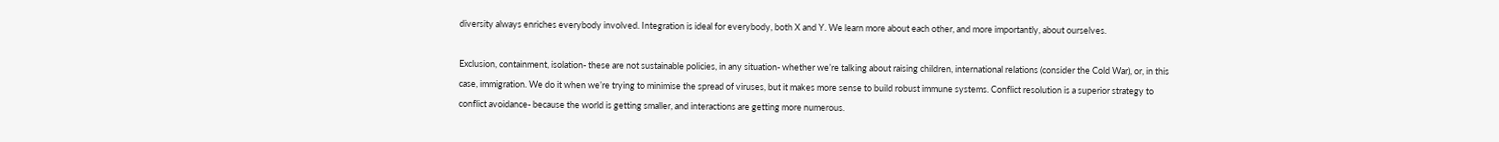diversity always enriches everybody involved. Integration is ideal for everybody, both X and Y. We learn more about each other, and more importantly, about ourselves.

Exclusion, containment, isolation- these are not sustainable policies, in any situation- whether we’re talking about raising children, international relations (consider the Cold War), or, in this case, immigration. We do it when we’re trying to minimise the spread of viruses, but it makes more sense to build robust immune systems. Conflict resolution is a superior strategy to conflict avoidance- because the world is getting smaller, and interactions are getting more numerous.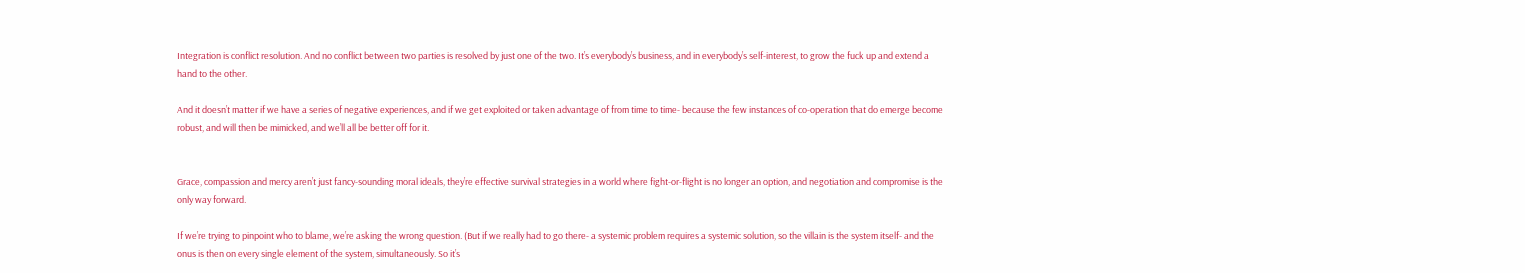Integration is conflict resolution. And no conflict between two parties is resolved by just one of the two. It’s everybody’s business, and in everybody’s self-interest, to grow the fuck up and extend a hand to the other.

And it doesn’t matter if we have a series of negative experiences, and if we get exploited or taken advantage of from time to time- because the few instances of co-operation that do emerge become robust, and will then be mimicked, and we’ll all be better off for it.


Grace, compassion and mercy aren’t just fancy-sounding moral ideals, they’re effective survival strategies in a world where fight-or-flight is no longer an option, and negotiation and compromise is the only way forward.

If we’re trying to pinpoint who to blame, we’re asking the wrong question. (But if we really had to go there- a systemic problem requires a systemic solution, so the villain is the system itself- and the onus is then on every single element of the system, simultaneously. So it’s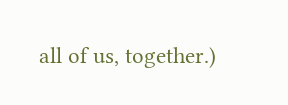all of us, together.)